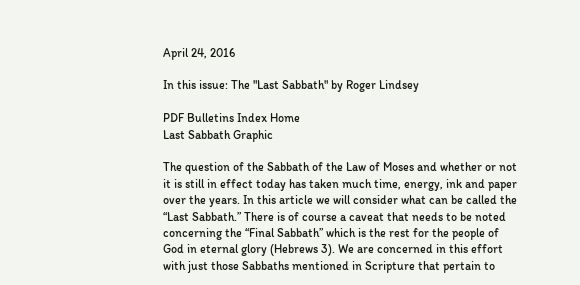April 24, 2016

In this issue: The "Last Sabbath" by Roger Lindsey

PDF Bulletins Index Home
Last Sabbath Graphic

The question of the Sabbath of the Law of Moses and whether or not it is still in effect today has taken much time, energy, ink and paper over the years. In this article we will consider what can be called the “Last Sabbath.” There is of course a caveat that needs to be noted concerning the “Final Sabbath” which is the rest for the people of God in eternal glory (Hebrews 3). We are concerned in this effort with just those Sabbaths mentioned in Scripture that pertain to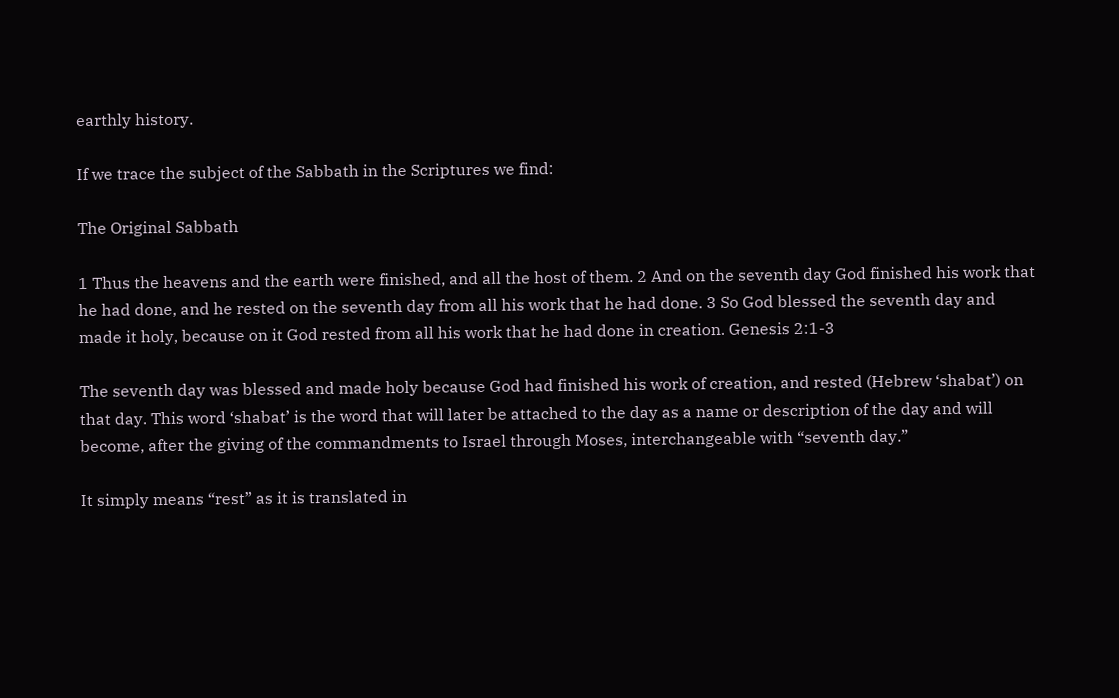earthly history.

If we trace the subject of the Sabbath in the Scriptures we find:

The Original Sabbath

1 Thus the heavens and the earth were finished, and all the host of them. 2 And on the seventh day God finished his work that he had done, and he rested on the seventh day from all his work that he had done. 3 So God blessed the seventh day and made it holy, because on it God rested from all his work that he had done in creation. Genesis 2:1-3

The seventh day was blessed and made holy because God had finished his work of creation, and rested (Hebrew ‘shabat’) on that day. This word ‘shabat’ is the word that will later be attached to the day as a name or description of the day and will become, after the giving of the commandments to Israel through Moses, interchangeable with “seventh day.”

It simply means “rest” as it is translated in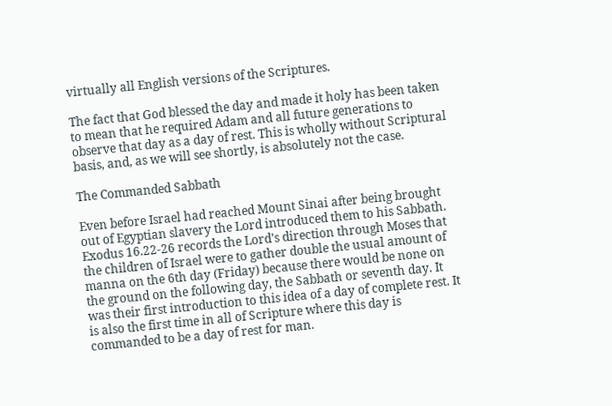virtually all English versions of the Scriptures.

The fact that God blessed the day and made it holy has been taken to mean that he required Adam and all future generations to observe that day as a day of rest. This is wholly without Scriptural basis, and, as we will see shortly, is absolutely not the case.

The Commanded Sabbath

Even before Israel had reached Mount Sinai after being brought out of Egyptian slavery the Lord introduced them to his Sabbath. Exodus 16.22-26 records the Lord’s direction through Moses that the children of Israel were to gather double the usual amount of manna on the 6th day (Friday) because there would be none on the ground on the following day, the Sabbath or seventh day. It was their first introduction to this idea of a day of complete rest. It is also the first time in all of Scripture where this day is commanded to be a day of rest for man.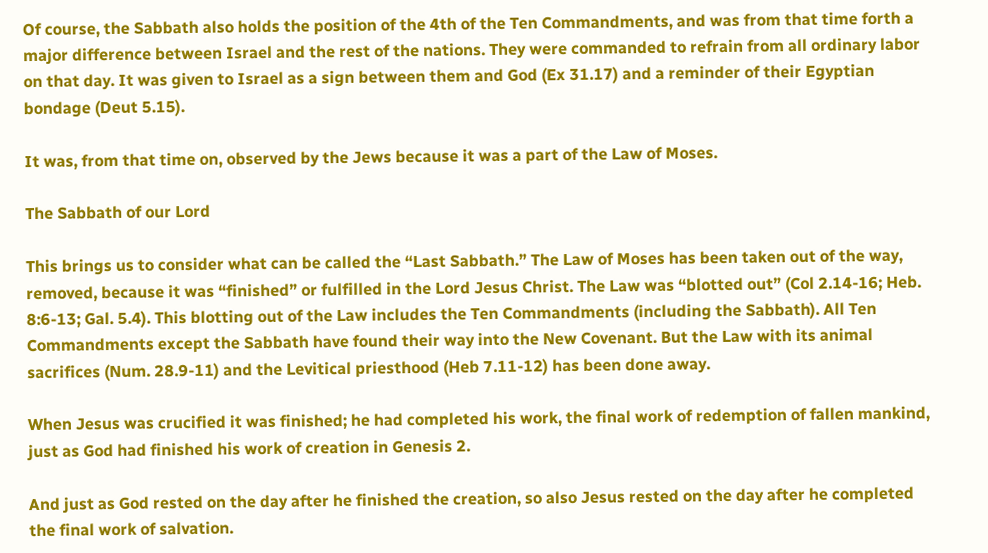Of course, the Sabbath also holds the position of the 4th of the Ten Commandments, and was from that time forth a major difference between Israel and the rest of the nations. They were commanded to refrain from all ordinary labor on that day. It was given to Israel as a sign between them and God (Ex 31.17) and a reminder of their Egyptian bondage (Deut 5.15).

It was, from that time on, observed by the Jews because it was a part of the Law of Moses.

The Sabbath of our Lord

This brings us to consider what can be called the “Last Sabbath.” The Law of Moses has been taken out of the way, removed, because it was “finished” or fulfilled in the Lord Jesus Christ. The Law was “blotted out” (Col 2.14-16; Heb. 8:6-13; Gal. 5.4). This blotting out of the Law includes the Ten Commandments (including the Sabbath). All Ten Commandments except the Sabbath have found their way into the New Covenant. But the Law with its animal sacrifices (Num. 28.9-11) and the Levitical priesthood (Heb 7.11-12) has been done away.

When Jesus was crucified it was finished; he had completed his work, the final work of redemption of fallen mankind, just as God had finished his work of creation in Genesis 2.

And just as God rested on the day after he finished the creation, so also Jesus rested on the day after he completed the final work of salvation.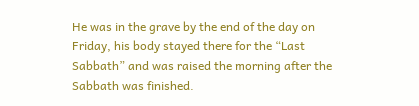He was in the grave by the end of the day on Friday, his body stayed there for the “Last Sabbath” and was raised the morning after the Sabbath was finished.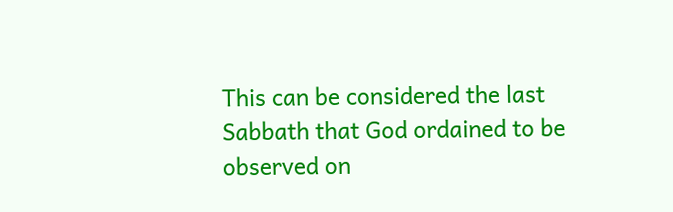This can be considered the last Sabbath that God ordained to be observed on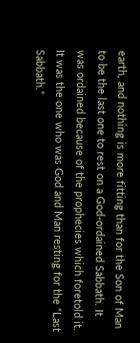earth, and nothing is more fitting than for the Son of Man to be the last one to rest on a God-ordained Sabbath. It was ordained because of the prophecies which foretold it. It was the one who was God and Man resting for the “Last Sabbath.”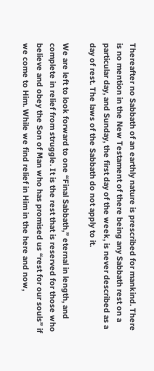Thereafter no Sabbath of an earthly nature is prescribed for mankind. There is no mention in the New Testament of there being any Sabbath rest on a particular day, and Sunday, the first day of the week, is never described as a day of rest. The laws of the Sabbath do not apply to it.

We are left to look forward to one “Final Sabbath,” eternal in length, and complete in relief from struggle. It is the rest that is reserved for those who believe and obey the Son of Man who has promised us “rest for our souls” if we come to Him. While we find relief in Him in the here and now,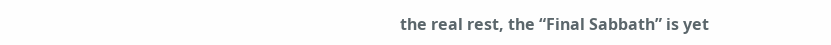the real rest, the “Final Sabbath” is yet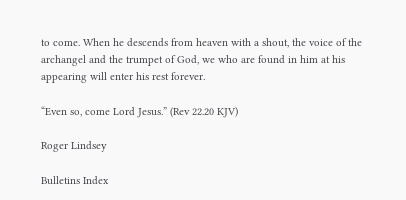to come. When he descends from heaven with a shout, the voice of the archangel and the trumpet of God, we who are found in him at his appearing will enter his rest forever.

“Even so, come Lord Jesus.” (Rev 22.20 KJV)

Roger Lindsey

Bulletins Index